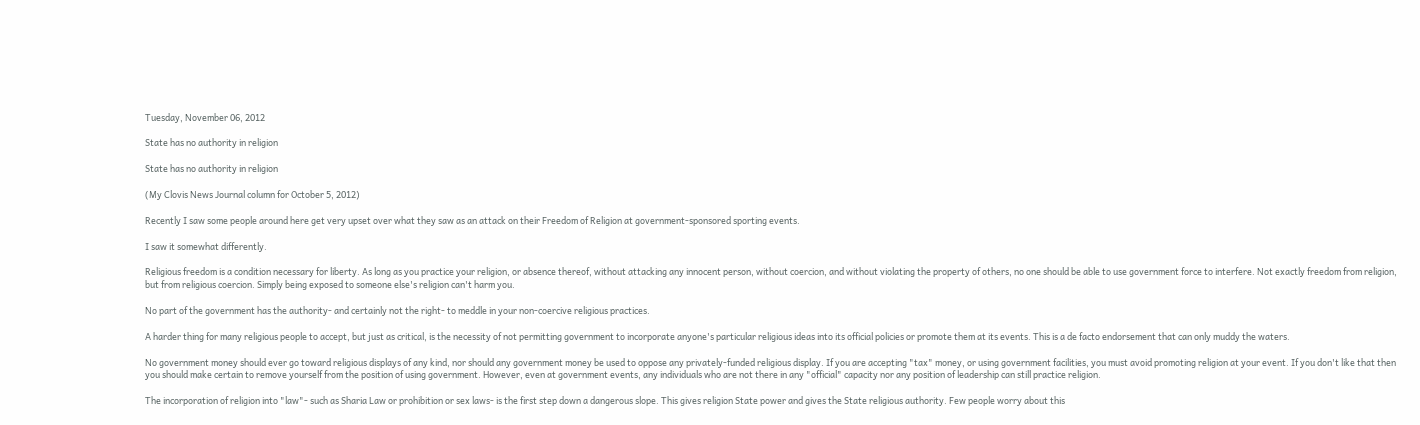Tuesday, November 06, 2012

State has no authority in religion

State has no authority in religion

(My Clovis News Journal column for October 5, 2012)

Recently I saw some people around here get very upset over what they saw as an attack on their Freedom of Religion at government-sponsored sporting events.

I saw it somewhat differently.

Religious freedom is a condition necessary for liberty. As long as you practice your religion, or absence thereof, without attacking any innocent person, without coercion, and without violating the property of others, no one should be able to use government force to interfere. Not exactly freedom from religion, but from religious coercion. Simply being exposed to someone else's religion can't harm you.

No part of the government has the authority- and certainly not the right- to meddle in your non-coercive religious practices.

A harder thing for many religious people to accept, but just as critical, is the necessity of not permitting government to incorporate anyone's particular religious ideas into its official policies or promote them at its events. This is a de facto endorsement that can only muddy the waters.

No government money should ever go toward religious displays of any kind, nor should any government money be used to oppose any privately-funded religious display. If you are accepting "tax" money, or using government facilities, you must avoid promoting religion at your event. If you don't like that then you should make certain to remove yourself from the position of using government. However, even at government events, any individuals who are not there in any "official" capacity nor any position of leadership can still practice religion.

The incorporation of religion into "law"- such as Sharia Law or prohibition or sex laws- is the first step down a dangerous slope. This gives religion State power and gives the State religious authority. Few people worry about this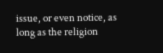issue, or even notice, as long as the religion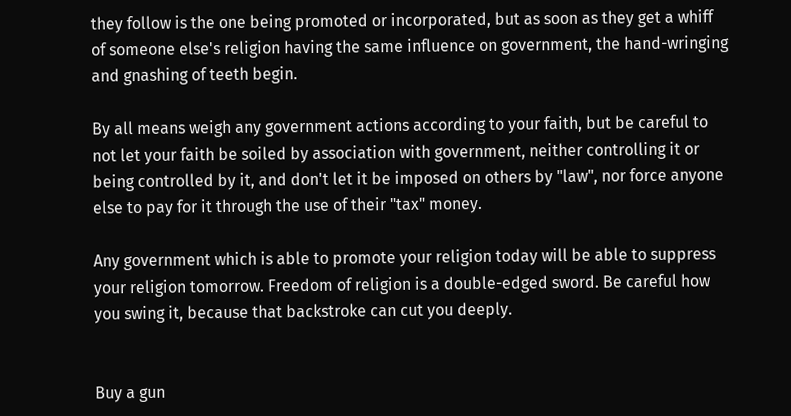they follow is the one being promoted or incorporated, but as soon as they get a whiff of someone else's religion having the same influence on government, the hand-wringing and gnashing of teeth begin.

By all means weigh any government actions according to your faith, but be careful to not let your faith be soiled by association with government, neither controlling it or being controlled by it, and don't let it be imposed on others by "law", nor force anyone else to pay for it through the use of their "tax" money.

Any government which is able to promote your religion today will be able to suppress your religion tomorrow. Freedom of religion is a double-edged sword. Be careful how you swing it, because that backstroke can cut you deeply.


Buy a gun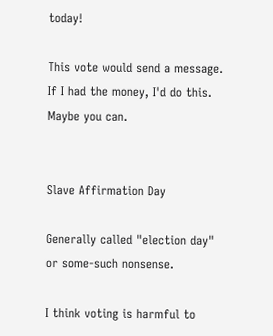today!

This vote would send a message.  If I had the money, I'd do this.  Maybe you can.


Slave Affirmation Day

Generally called "election day" or some-such nonsense.

I think voting is harmful to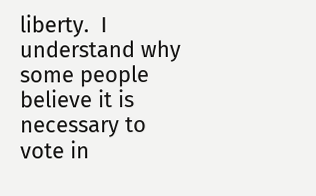liberty.  I understand why some people believe it is necessary to vote in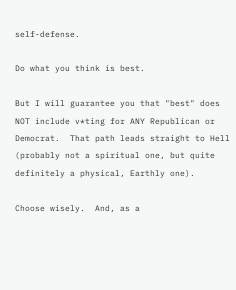self-defense.

Do what you think is best.

But I will guarantee you that "best" does NOT include v*ting for ANY Republican or Democrat.  That path leads straight to Hell (probably not a spiritual one, but quite definitely a physical, Earthly one).

Choose wisely.  And, as a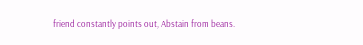friend constantly points out, Abstain from beans.